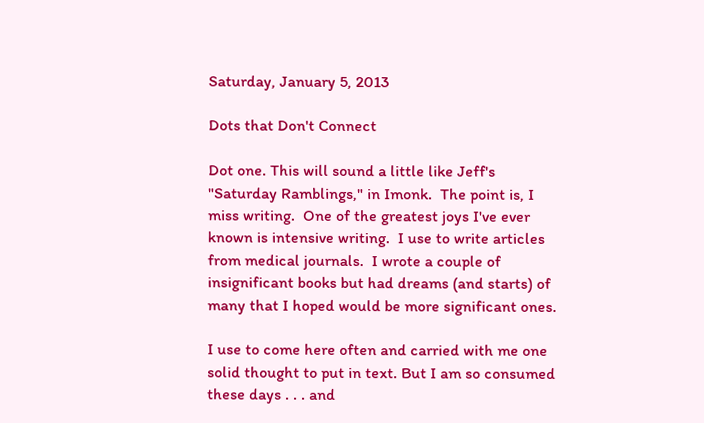Saturday, January 5, 2013

Dots that Don't Connect

Dot one. This will sound a little like Jeff's "Saturday Ramblings," in Imonk.  The point is, I miss writing.  One of the greatest joys I've ever known is intensive writing.  I use to write articles from medical journals.  I wrote a couple of insignificant books but had dreams (and starts) of many that I hoped would be more significant ones.

I use to come here often and carried with me one solid thought to put in text. But I am so consumed these days . . . and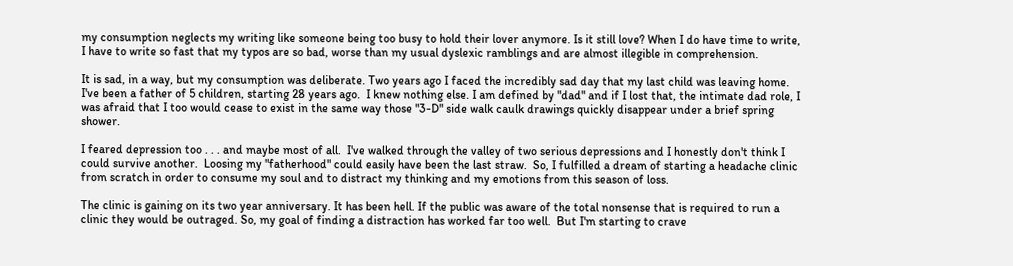my consumption neglects my writing like someone being too busy to hold their lover anymore. Is it still love? When I do have time to write, I have to write so fast that my typos are so bad, worse than my usual dyslexic ramblings and are almost illegible in comprehension.

It is sad, in a way, but my consumption was deliberate. Two years ago I faced the incredibly sad day that my last child was leaving home.  I've been a father of 5 children, starting 28 years ago.  I knew nothing else. I am defined by "dad" and if I lost that, the intimate dad role, I was afraid that I too would cease to exist in the same way those "3-D" side walk caulk drawings quickly disappear under a brief spring shower.

I feared depression too . . . and maybe most of all.  I've walked through the valley of two serious depressions and I honestly don't think I could survive another.  Loosing my "fatherhood" could easily have been the last straw.  So, I fulfilled a dream of starting a headache clinic from scratch in order to consume my soul and to distract my thinking and my emotions from this season of loss.

The clinic is gaining on its two year anniversary. It has been hell. If the public was aware of the total nonsense that is required to run a clinic they would be outraged. So, my goal of finding a distraction has worked far too well.  But I'm starting to crave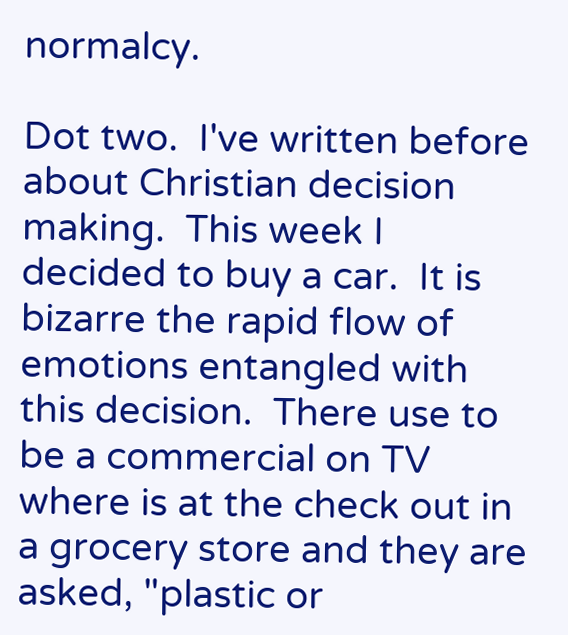normalcy.

Dot two.  I've written before about Christian decision making.  This week I decided to buy a car.  It is bizarre the rapid flow of emotions entangled with this decision.  There use to be a commercial on TV where is at the check out in a grocery store and they are asked, "plastic or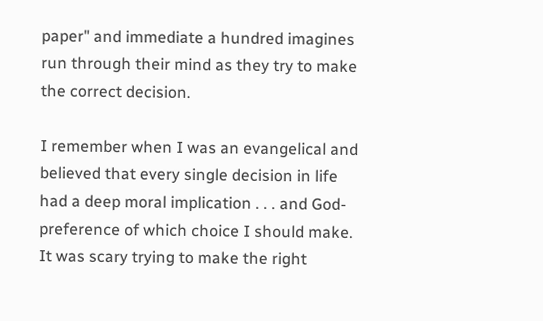paper" and immediate a hundred imagines run through their mind as they try to make the correct decision.

I remember when I was an evangelical and believed that every single decision in life had a deep moral implication . . . and God-preference of which choice I should make.  It was scary trying to make the right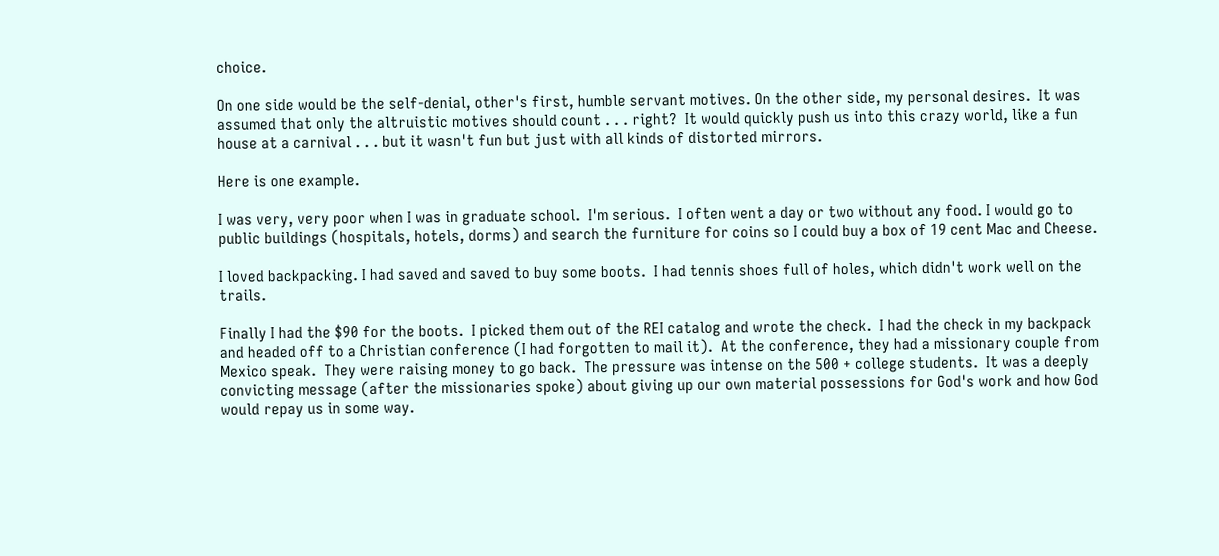choice.

On one side would be the self-denial, other's first, humble servant motives. On the other side, my personal desires.  It was assumed that only the altruistic motives should count . . . right?  It would quickly push us into this crazy world, like a fun house at a carnival . . . but it wasn't fun but just with all kinds of distorted mirrors.

Here is one example.

I was very, very poor when I was in graduate school.  I'm serious.  I often went a day or two without any food. I would go to public buildings (hospitals, hotels, dorms) and search the furniture for coins so I could buy a box of 19 cent Mac and Cheese.

I loved backpacking. I had saved and saved to buy some boots.  I had tennis shoes full of holes, which didn't work well on the trails.

Finally I had the $90 for the boots.  I picked them out of the REI catalog and wrote the check.  I had the check in my backpack and headed off to a Christian conference (I had forgotten to mail it).  At the conference, they had a missionary couple from Mexico speak.  They were raising money to go back.  The pressure was intense on the 500 + college students.  It was a deeply convicting message (after the missionaries spoke) about giving up our own material possessions for God's work and how God would repay us in some way.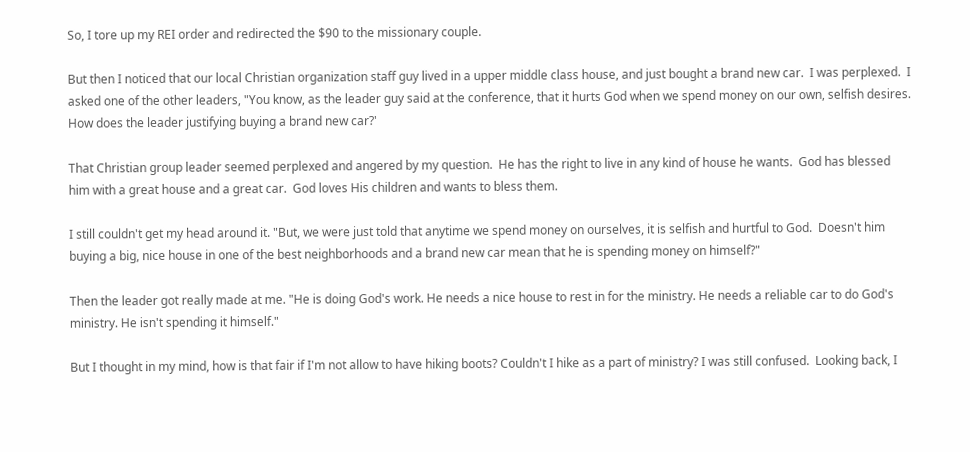So, I tore up my REI order and redirected the $90 to the missionary couple.

But then I noticed that our local Christian organization staff guy lived in a upper middle class house, and just bought a brand new car.  I was perplexed.  I asked one of the other leaders, "You know, as the leader guy said at the conference, that it hurts God when we spend money on our own, selfish desires.  How does the leader justifying buying a brand new car?'

That Christian group leader seemed perplexed and angered by my question.  He has the right to live in any kind of house he wants.  God has blessed him with a great house and a great car.  God loves His children and wants to bless them.

I still couldn't get my head around it. "But, we were just told that anytime we spend money on ourselves, it is selfish and hurtful to God.  Doesn't him buying a big, nice house in one of the best neighborhoods and a brand new car mean that he is spending money on himself?"

Then the leader got really made at me. "He is doing God's work. He needs a nice house to rest in for the ministry. He needs a reliable car to do God's ministry. He isn't spending it himself."

But I thought in my mind, how is that fair if I'm not allow to have hiking boots? Couldn't I hike as a part of ministry? I was still confused.  Looking back, I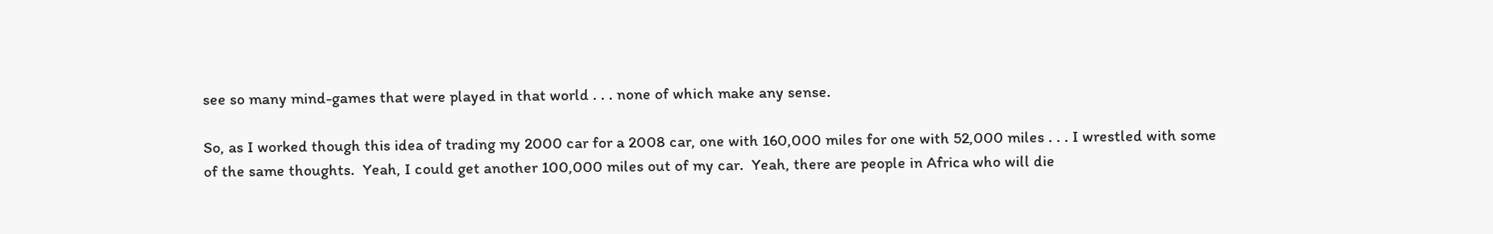see so many mind-games that were played in that world . . . none of which make any sense.

So, as I worked though this idea of trading my 2000 car for a 2008 car, one with 160,000 miles for one with 52,000 miles . . . I wrestled with some of the same thoughts.  Yeah, I could get another 100,000 miles out of my car.  Yeah, there are people in Africa who will die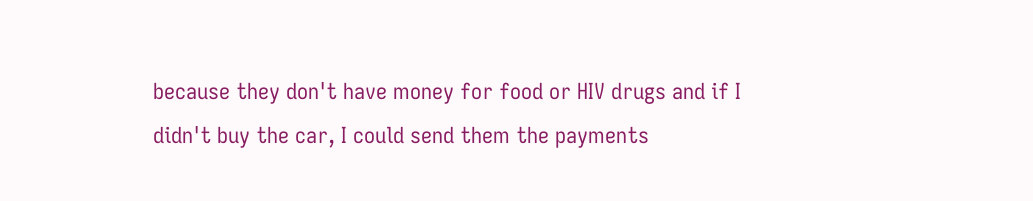because they don't have money for food or HIV drugs and if I didn't buy the car, I could send them the payments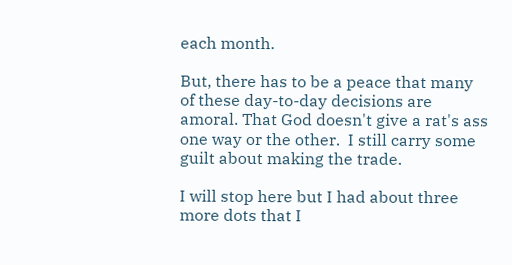each month.

But, there has to be a peace that many of these day-to-day decisions are amoral. That God doesn't give a rat's ass one way or the other.  I still carry some guilt about making the trade.

I will stop here but I had about three more dots that I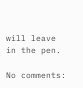will leave in the pen.

No comments: